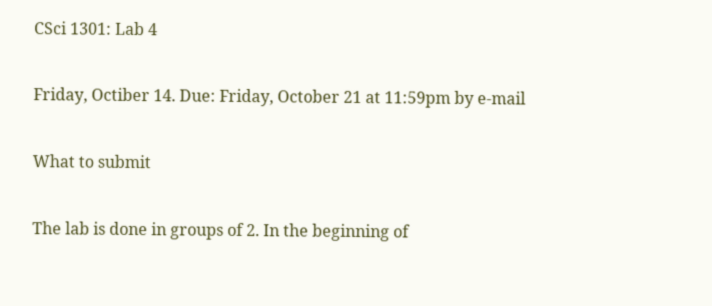CSci 1301: Lab 4

Friday, Octiber 14. Due: Friday, October 21 at 11:59pm by e-mail

What to submit

The lab is done in groups of 2. In the beginning of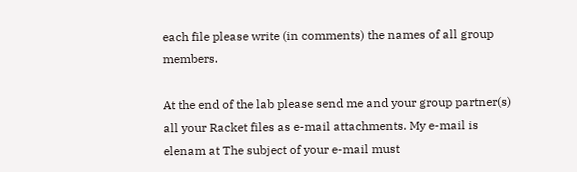each file please write (in comments) the names of all group members.

At the end of the lab please send me and your group partner(s) all your Racket files as e-mail attachments. My e-mail is elenam at The subject of your e-mail must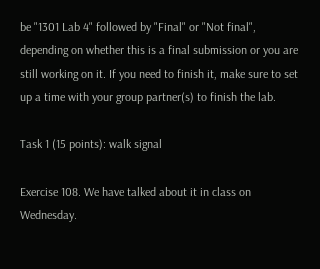be "1301 Lab 4" followed by "Final" or "Not final", depending on whether this is a final submission or you are still working on it. If you need to finish it, make sure to set up a time with your group partner(s) to finish the lab.

Task 1 (15 points): walk signal

Exercise 108. We have talked about it in class on Wednesday.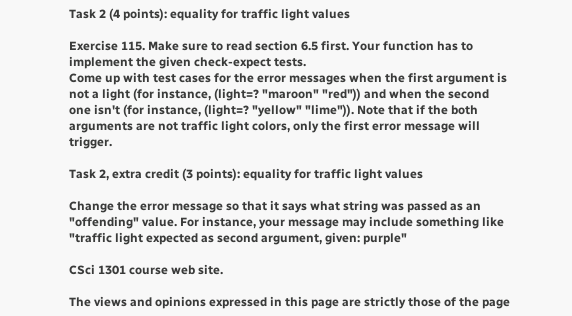Task 2 (4 points): equality for traffic light values

Exercise 115. Make sure to read section 6.5 first. Your function has to implement the given check-expect tests.
Come up with test cases for the error messages when the first argument is not a light (for instance, (light=? "maroon" "red")) and when the second one isn't (for instance, (light=? "yellow" "lime")). Note that if the both arguments are not traffic light colors, only the first error message will trigger.

Task 2, extra credit (3 points): equality for traffic light values

Change the error message so that it says what string was passed as an "offending" value. For instance, your message may include something like "traffic light expected as second argument, given: purple"

CSci 1301 course web site.

The views and opinions expressed in this page are strictly those of the page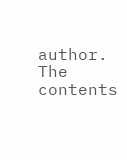author. The contents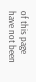of this page have not been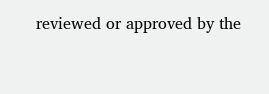reviewed or approved by the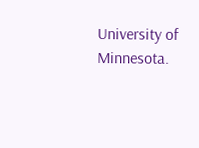University of Minnesota.